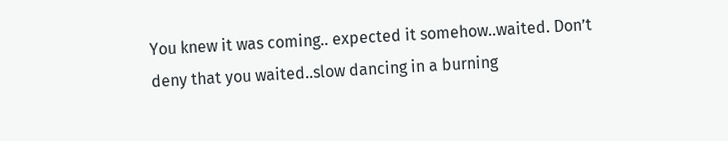You knew it was coming.. expected it somehow..waited. Don’t deny that you waited..slow dancing in a burning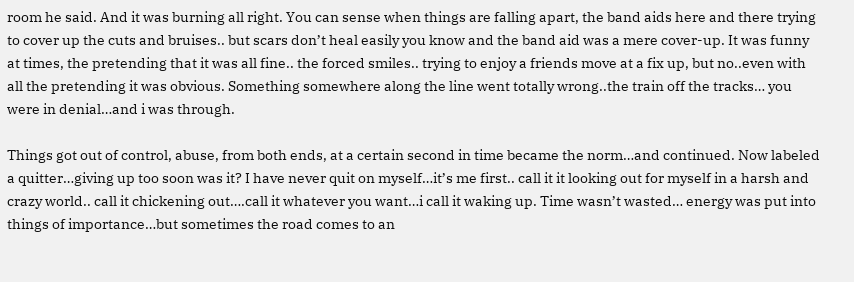room he said. And it was burning all right. You can sense when things are falling apart, the band aids here and there trying to cover up the cuts and bruises.. but scars don’t heal easily you know and the band aid was a mere cover-up. It was funny at times, the pretending that it was all fine.. the forced smiles.. trying to enjoy a friends move at a fix up, but no..even with all the pretending it was obvious. Something somewhere along the line went totally wrong..the train off the tracks… you were in denial…and i was through.

Things got out of control, abuse, from both ends, at a certain second in time became the norm…and continued. Now labeled a quitter…giving up too soon was it? I have never quit on myself…it’s me first.. call it it looking out for myself in a harsh and crazy world.. call it chickening out….call it whatever you want…i call it waking up. Time wasn’t wasted… energy was put into things of importance…but sometimes the road comes to an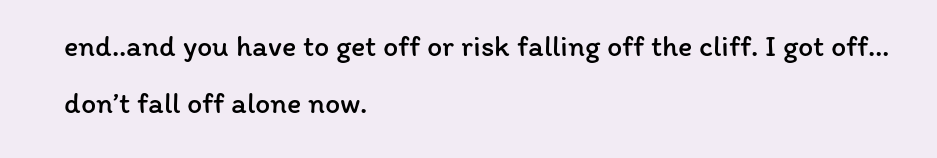end..and you have to get off or risk falling off the cliff. I got off… don’t fall off alone now.